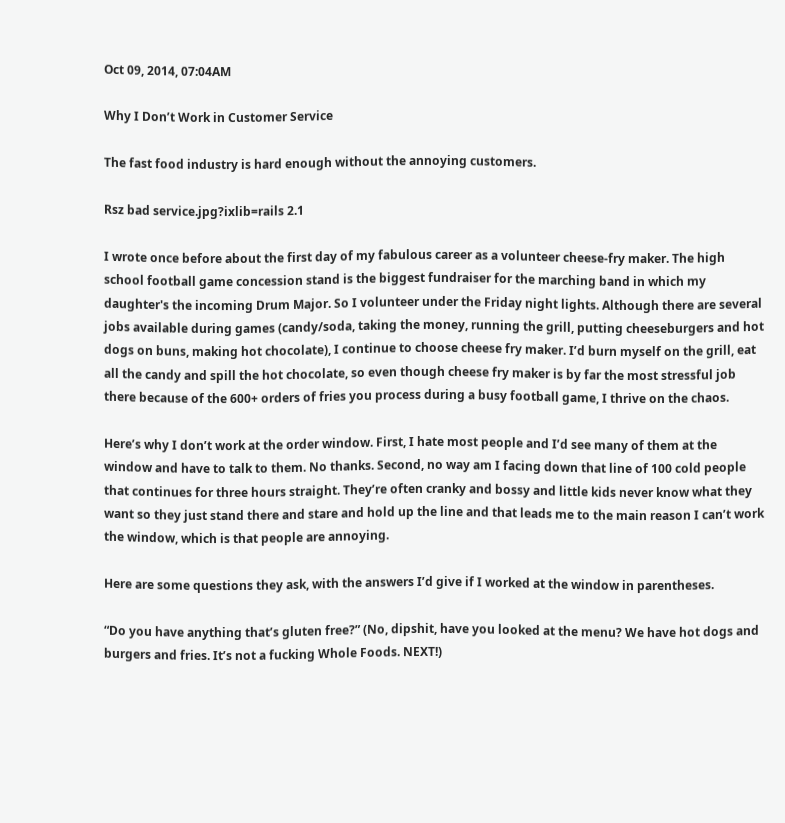Oct 09, 2014, 07:04AM

Why I Don’t Work in Customer Service

The fast food industry is hard enough without the annoying customers.

Rsz bad service.jpg?ixlib=rails 2.1

I wrote once before about the first day of my fabulous career as a volunteer cheese-fry maker. The high school football game concession stand is the biggest fundraiser for the marching band in which my daughter's the incoming Drum Major. So I volunteer under the Friday night lights. Although there are several jobs available during games (candy/soda, taking the money, running the grill, putting cheeseburgers and hot dogs on buns, making hot chocolate), I continue to choose cheese fry maker. I’d burn myself on the grill, eat all the candy and spill the hot chocolate, so even though cheese fry maker is by far the most stressful job there because of the 600+ orders of fries you process during a busy football game, I thrive on the chaos.

Here’s why I don’t work at the order window. First, I hate most people and I’d see many of them at the window and have to talk to them. No thanks. Second, no way am I facing down that line of 100 cold people that continues for three hours straight. They’re often cranky and bossy and little kids never know what they want so they just stand there and stare and hold up the line and that leads me to the main reason I can’t work the window, which is that people are annoying.

Here are some questions they ask, with the answers I’d give if I worked at the window in parentheses.

“Do you have anything that’s gluten free?” (No, dipshit, have you looked at the menu? We have hot dogs and burgers and fries. It’s not a fucking Whole Foods. NEXT!)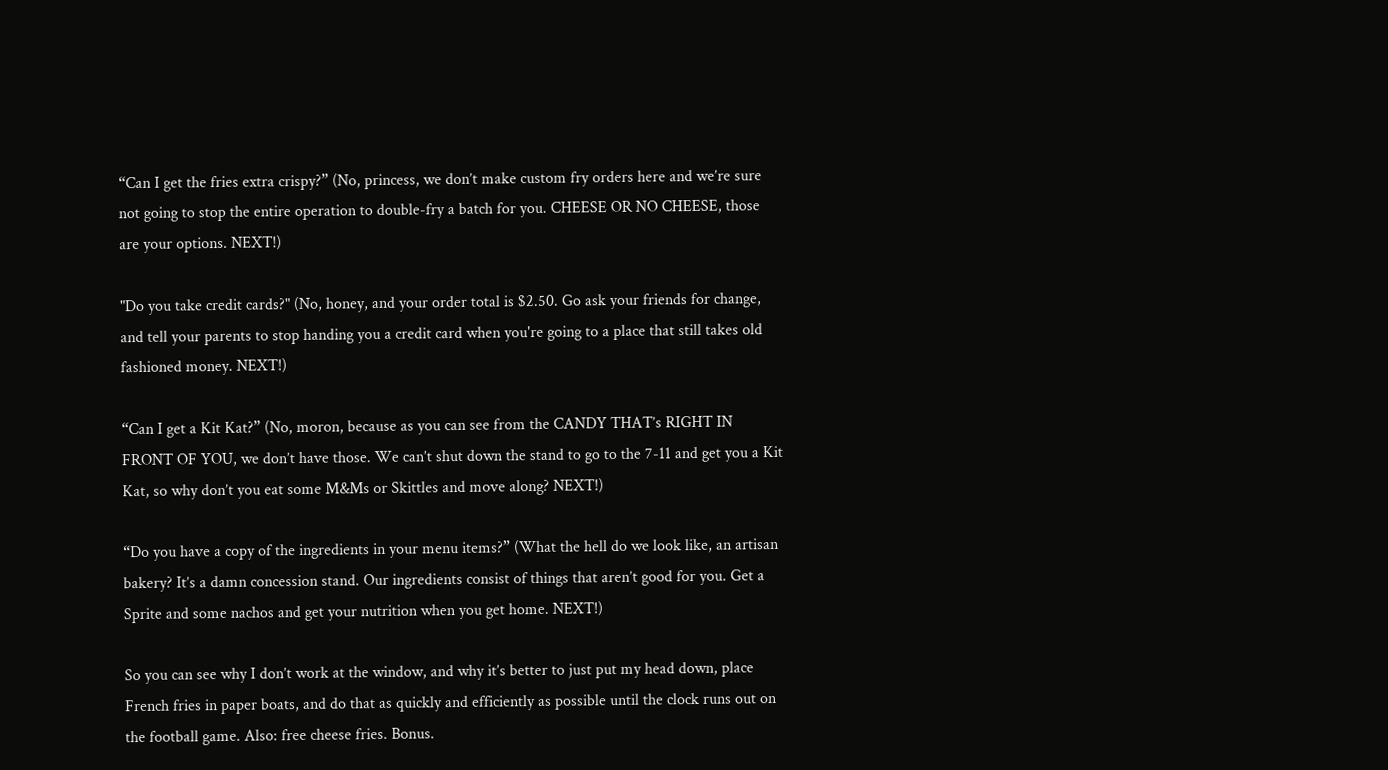“Can I get the fries extra crispy?” (No, princess, we don’t make custom fry orders here and we’re sure not going to stop the entire operation to double-fry a batch for you. CHEESE OR NO CHEESE, those are your options. NEXT!)

"Do you take credit cards?" (No, honey, and your order total is $2.50. Go ask your friends for change, and tell your parents to stop handing you a credit card when you're going to a place that still takes old fashioned money. NEXT!)

“Can I get a Kit Kat?” (No, moron, because as you can see from the CANDY THAT’s RIGHT IN FRONT OF YOU, we don’t have those. We can’t shut down the stand to go to the 7-11 and get you a Kit Kat, so why don’t you eat some M&Ms or Skittles and move along? NEXT!)

“Do you have a copy of the ingredients in your menu items?” (What the hell do we look like, an artisan bakery? It’s a damn concession stand. Our ingredients consist of things that aren’t good for you. Get a Sprite and some nachos and get your nutrition when you get home. NEXT!)

So you can see why I don’t work at the window, and why it’s better to just put my head down, place French fries in paper boats, and do that as quickly and efficiently as possible until the clock runs out on the football game. Also: free cheese fries. Bonus.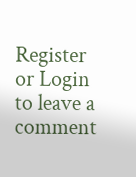Register or Login to leave a comment